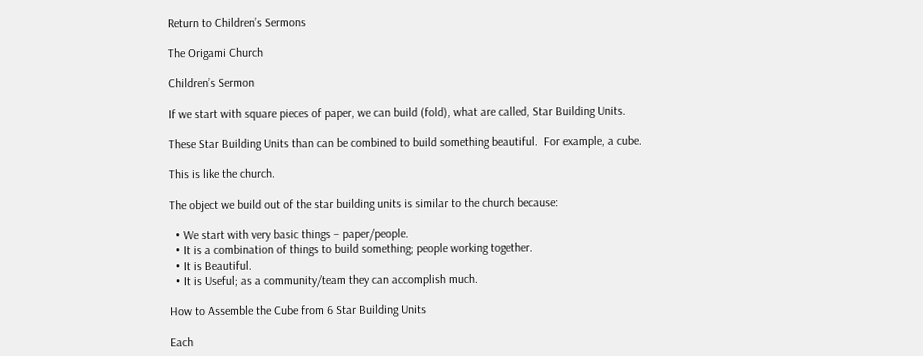Return to Children’s Sermons

The Origami Church

Children’s Sermon

If we start with square pieces of paper, we can build (fold), what are called, Star Building Units.

These Star Building Units than can be combined to build something beautiful.  For example, a cube.

This is like the church.

The object we build out of the star building units is similar to the church because:

  • We start with very basic things – paper/people.
  • It is a combination of things to build something; people working together.
  • It is Beautiful.
  • It is Useful; as a community/team they can accomplish much.

How to Assemble the Cube from 6 Star Building Units

Each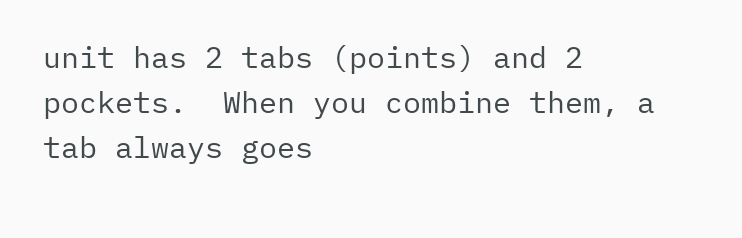unit has 2 tabs (points) and 2 pockets.  When you combine them, a tab always goes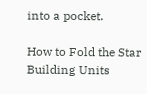into a pocket.

How to Fold the Star Building Units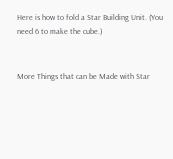Here is how to fold a Star Building Unit. (You need 6 to make the cube.)


More Things that can be Made with Star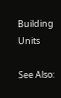Building Units

See Also: